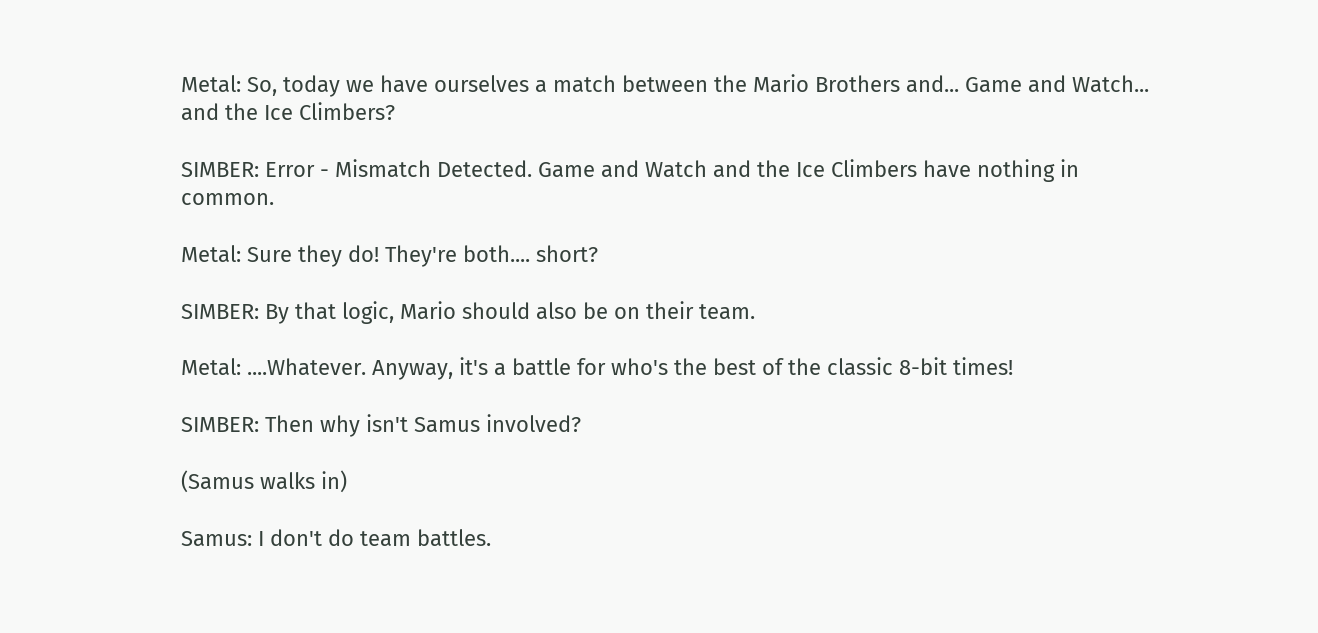Metal: So, today we have ourselves a match between the Mario Brothers and... Game and Watch... and the Ice Climbers?

SIMBER: Error - Mismatch Detected. Game and Watch and the Ice Climbers have nothing in common.

Metal: Sure they do! They're both.... short?

SIMBER: By that logic, Mario should also be on their team.

Metal: ....Whatever. Anyway, it's a battle for who's the best of the classic 8-bit times!

SIMBER: Then why isn't Samus involved?

(Samus walks in)

Samus: I don't do team battles.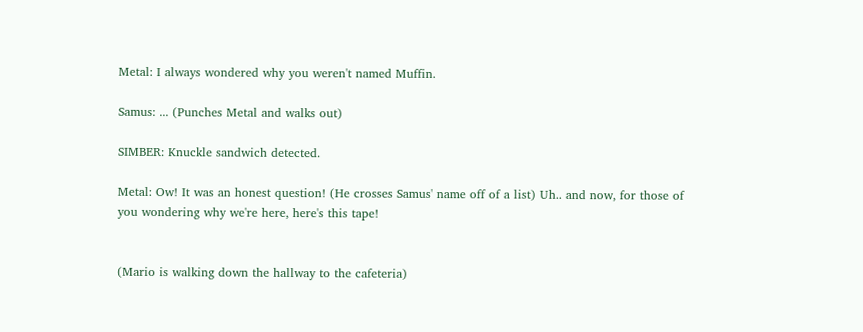Metal: I always wondered why you weren't named Muffin.

Samus: ... (Punches Metal and walks out)

SIMBER: Knuckle sandwich detected.

Metal: Ow! It was an honest question! (He crosses Samus' name off of a list) Uh.. and now, for those of you wondering why we're here, here's this tape!


(Mario is walking down the hallway to the cafeteria)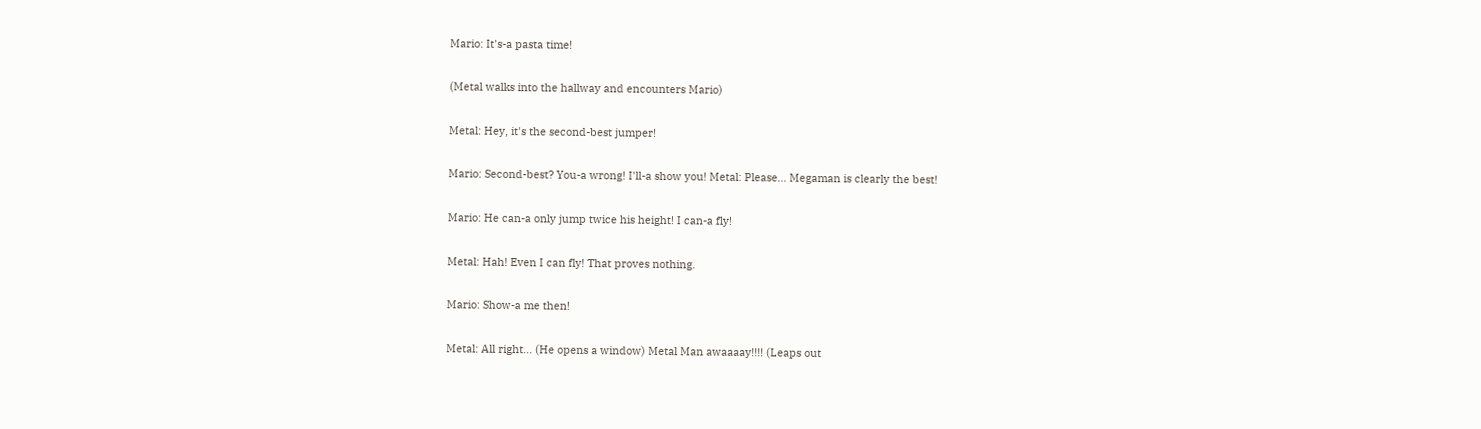Mario: It's-a pasta time!

(Metal walks into the hallway and encounters Mario)

Metal: Hey, it's the second-best jumper!

Mario: Second-best? You-a wrong! I'll-a show you! Metal: Please... Megaman is clearly the best!

Mario: He can-a only jump twice his height! I can-a fly!

Metal: Hah! Even I can fly! That proves nothing.

Mario: Show-a me then!

Metal: All right... (He opens a window) Metal Man awaaaay!!!! (Leaps out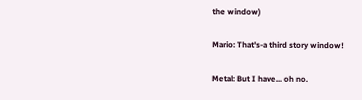the window)

Mario: That's-a third story window!

Metal: But I have... oh no.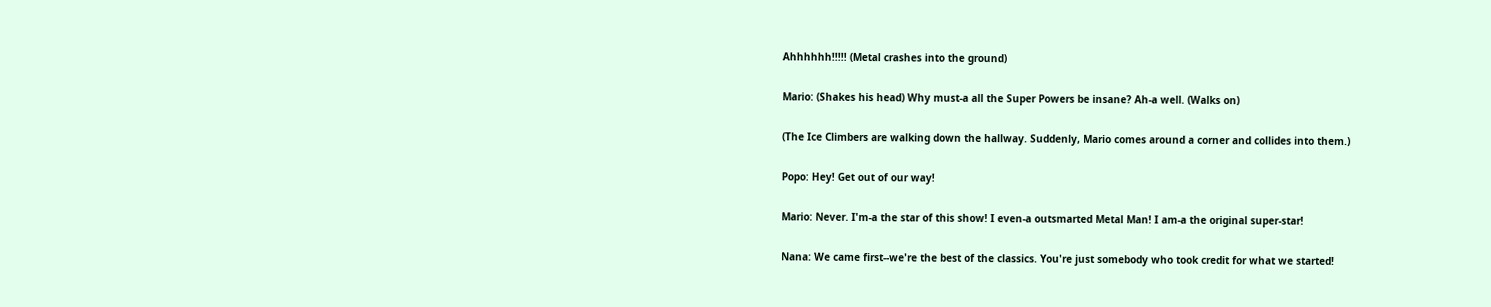Ahhhhhh!!!!! (Metal crashes into the ground)

Mario: (Shakes his head) Why must-a all the Super Powers be insane? Ah-a well. (Walks on)

(The Ice Climbers are walking down the hallway. Suddenly, Mario comes around a corner and collides into them.)

Popo: Hey! Get out of our way!

Mario: Never. I'm-a the star of this show! I even-a outsmarted Metal Man! I am-a the original super-star!

Nana: We came first--we're the best of the classics. You're just somebody who took credit for what we started!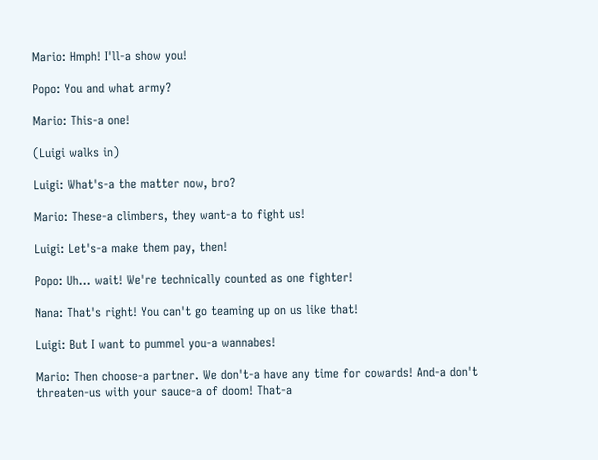Mario: Hmph! I'll-a show you!

Popo: You and what army?

Mario: This-a one!

(Luigi walks in)

Luigi: What's-a the matter now, bro?

Mario: These-a climbers, they want-a to fight us!

Luigi: Let's-a make them pay, then!

Popo: Uh... wait! We're technically counted as one fighter!

Nana: That's right! You can't go teaming up on us like that!

Luigi: But I want to pummel you-a wannabes!

Mario: Then choose-a partner. We don't-a have any time for cowards! And-a don't threaten-us with your sauce-a of doom! That-a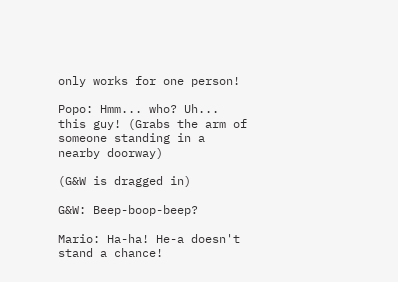only works for one person!

Popo: Hmm... who? Uh... this guy! (Grabs the arm of someone standing in a nearby doorway)

(G&W is dragged in)

G&W: Beep-boop-beep?

Mario: Ha-ha! He-a doesn't stand a chance!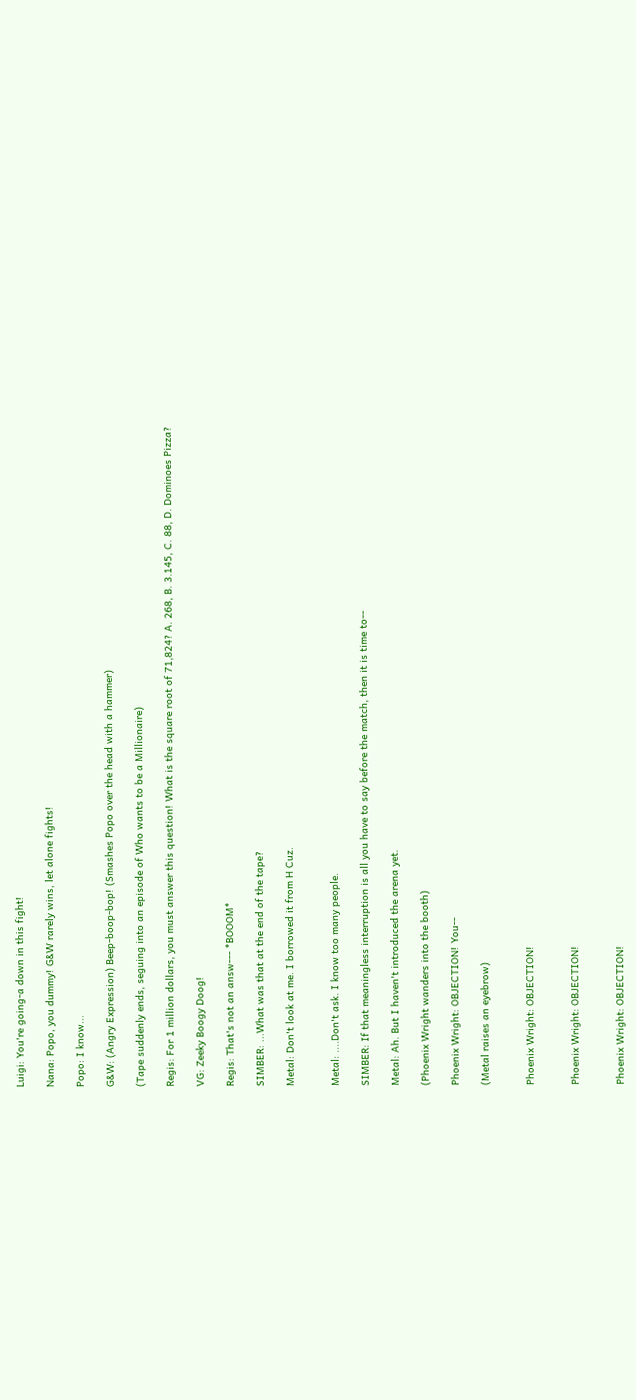Luigi: You're going-a down in this fight!

Nana: Popo, you dummy! G&W rarely wins, let alone fights!

Popo: I know...

G&W: (Angry Expression) Beep-boop-bop! (Smashes Popo over the head with a hammer)

(Tape suddenly ends, seguing into an episode of Who wants to be a Millionaire)

Regis: For 1 million dollars, you must answer this question! What is the square root of 71,824? A. 268, B. 3.145, C. 88, D. Dominoes Pizza?

VG: Zeeky Boogy Doog!

Regis: That's not an answ--- *BOOOM*

SIMBER: ...What was that at the end of the tape?

Metal: Don't look at me. I borrowed it from H Cuz.


Metal: ....Don't ask. I know too many people.

SIMBER: If that meaningless interruption is all you have to say before the match, then it is time to--

Metal: Ah. But I haven't introduced the arena yet.

(Phoenix Wright wanders into the booth)

Phoenix Wright: OBJECTION! You--

(Metal raises an eyebrow)


Phoenix Wright: OBJECTION!


Phoenix Wright: OBJECTION!


Phoenix Wright: OBJECTION!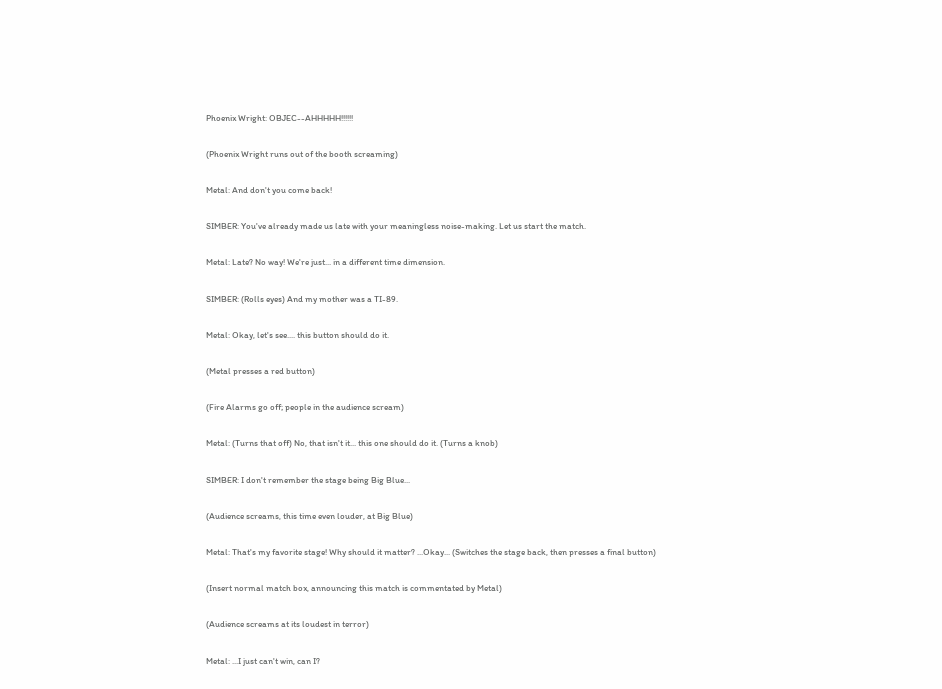Phoenix Wright: OBJEC--AHHHHH!!!!!!

(Phoenix Wright runs out of the booth screaming)

Metal: And don't you come back!

SIMBER: You've already made us late with your meaningless noise-making. Let us start the match.

Metal: Late? No way! We're just... in a different time dimension.

SIMBER: (Rolls eyes) And my mother was a TI-89.

Metal: Okay, let's see.... this button should do it.

(Metal presses a red button)

(Fire Alarms go off; people in the audience scream)

Metal: (Turns that off) No, that isn't it... this one should do it. (Turns a knob)

SIMBER: I don't remember the stage being Big Blue...

(Audience screams, this time even louder, at Big Blue)

Metal: That's my favorite stage! Why should it matter? ...Okay... (Switches the stage back, then presses a final button)

(Insert normal match box, announcing this match is commentated by Metal)

(Audience screams at its loudest in terror)

Metal: ...I just can't win, can I?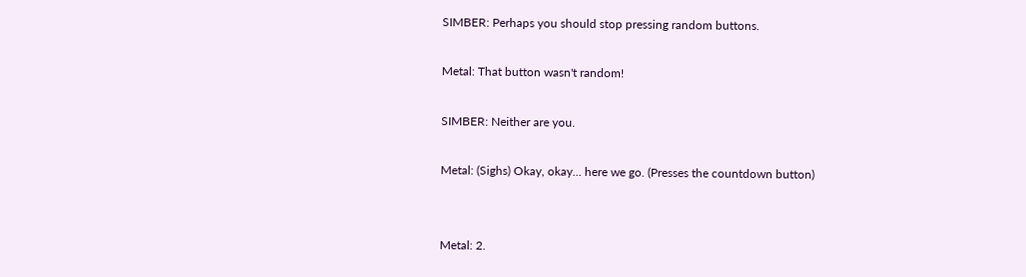SIMBER: Perhaps you should stop pressing random buttons.

Metal: That button wasn't random!

SIMBER: Neither are you.

Metal: (Sighs) Okay, okay... here we go. (Presses the countdown button)


Metal: 2.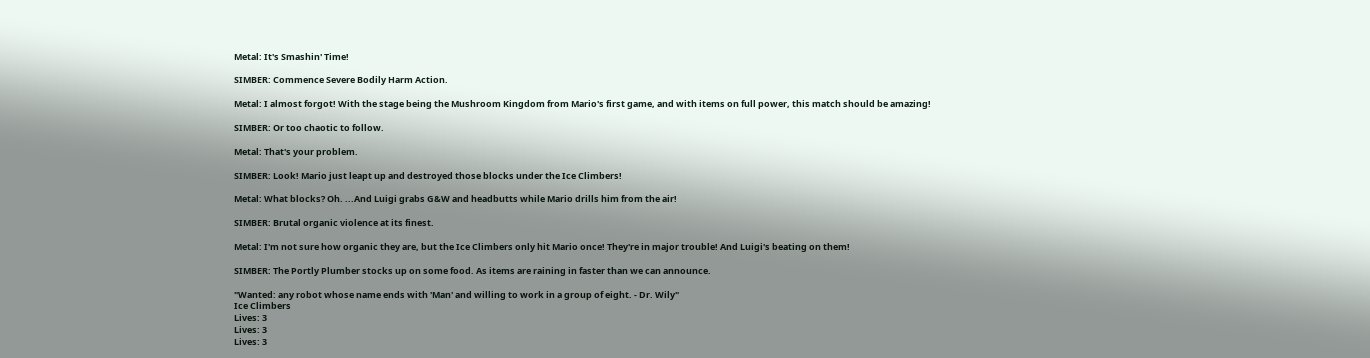Metal: It's Smashin' Time!

SIMBER: Commence Severe Bodily Harm Action.

Metal: I almost forgot! With the stage being the Mushroom Kingdom from Mario's first game, and with items on full power, this match should be amazing!

SIMBER: Or too chaotic to follow.

Metal: That's your problem.

SIMBER: Look! Mario just leapt up and destroyed those blocks under the Ice Climbers!

Metal: What blocks? Oh. ...And Luigi grabs G&W and headbutts while Mario drills him from the air!

SIMBER: Brutal organic violence at its finest.

Metal: I'm not sure how organic they are, but the Ice Climbers only hit Mario once! They're in major trouble! And Luigi's beating on them!

SIMBER: The Portly Plumber stocks up on some food. As items are raining in faster than we can announce.

"Wanted: any robot whose name ends with 'Man' and willing to work in a group of eight. - Dr. Wily"
Ice Climbers
Lives: 3
Lives: 3
Lives: 3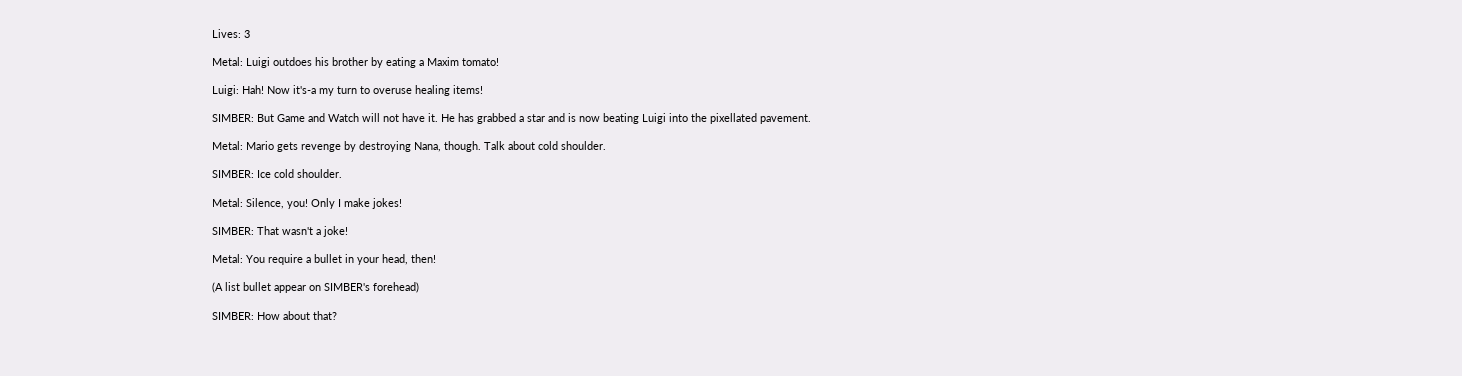Lives: 3

Metal: Luigi outdoes his brother by eating a Maxim tomato!

Luigi: Hah! Now it's-a my turn to overuse healing items!

SIMBER: But Game and Watch will not have it. He has grabbed a star and is now beating Luigi into the pixellated pavement.

Metal: Mario gets revenge by destroying Nana, though. Talk about cold shoulder.

SIMBER: Ice cold shoulder.

Metal: Silence, you! Only I make jokes!

SIMBER: That wasn't a joke!

Metal: You require a bullet in your head, then!

(A list bullet appear on SIMBER's forehead)

SIMBER: How about that?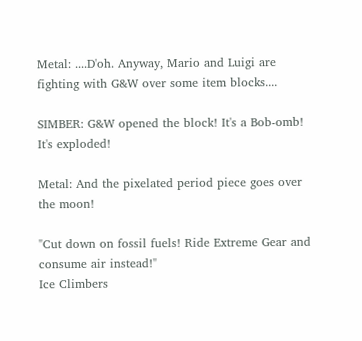Metal: ....D'oh. Anyway, Mario and Luigi are fighting with G&W over some item blocks....

SIMBER: G&W opened the block! It's a Bob-omb! It's exploded!

Metal: And the pixelated period piece goes over the moon!

"Cut down on fossil fuels! Ride Extreme Gear and consume air instead!"
Ice Climbers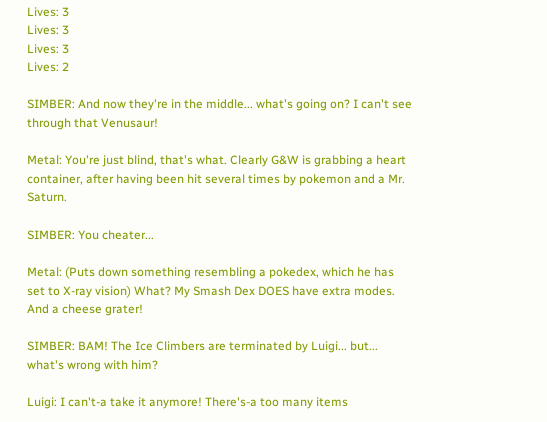Lives: 3
Lives: 3
Lives: 3
Lives: 2

SIMBER: And now they're in the middle... what's going on? I can't see through that Venusaur!

Metal: You're just blind, that's what. Clearly G&W is grabbing a heart container, after having been hit several times by pokemon and a Mr. Saturn.

SIMBER: You cheater...

Metal: (Puts down something resembling a pokedex, which he has set to X-ray vision) What? My Smash Dex DOES have extra modes. And a cheese grater!

SIMBER: BAM! The Ice Climbers are terminated by Luigi... but... what's wrong with him?

Luigi: I can't-a take it anymore! There's-a too many items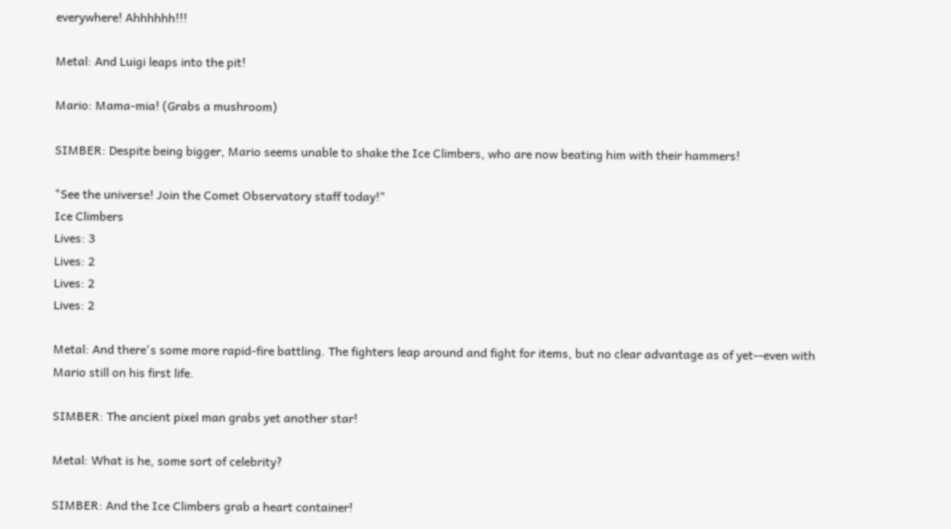everywhere! Ahhhhhh!!!

Metal: And Luigi leaps into the pit!

Mario: Mama-mia! (Grabs a mushroom)

SIMBER: Despite being bigger, Mario seems unable to shake the Ice Climbers, who are now beating him with their hammers!

"See the universe! Join the Comet Observatory staff today!"
Ice Climbers
Lives: 3
Lives: 2
Lives: 2
Lives: 2

Metal: And there's some more rapid-fire battling. The fighters leap around and fight for items, but no clear advantage as of yet--even with Mario still on his first life.

SIMBER: The ancient pixel man grabs yet another star!

Metal: What is he, some sort of celebrity?

SIMBER: And the Ice Climbers grab a heart container!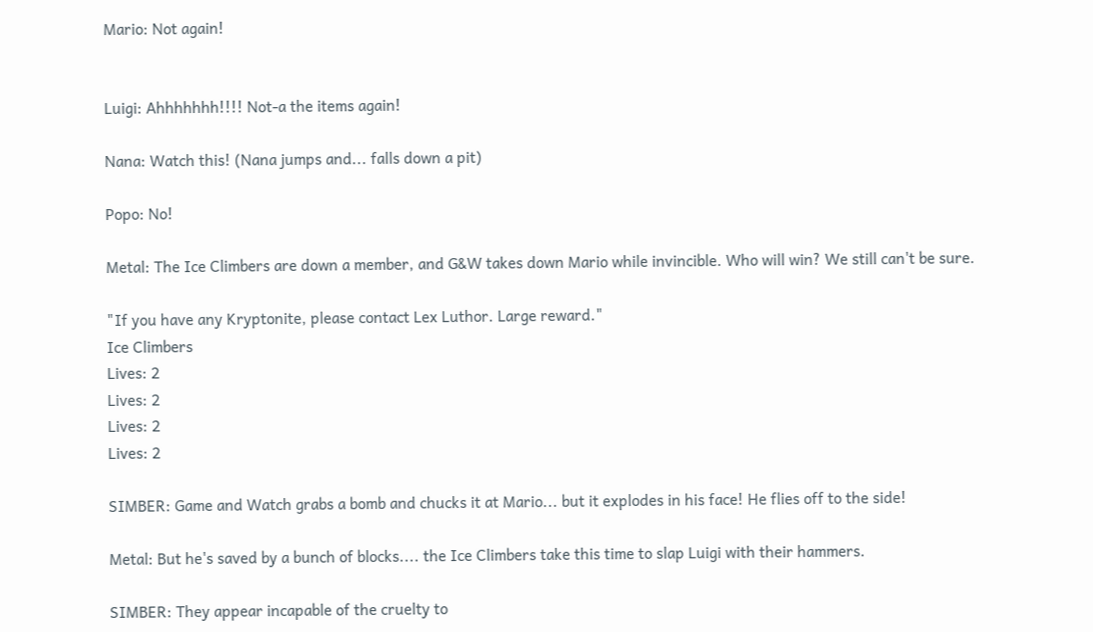Mario: Not again!


Luigi: Ahhhhhhh!!!! Not-a the items again!

Nana: Watch this! (Nana jumps and... falls down a pit)

Popo: No!

Metal: The Ice Climbers are down a member, and G&W takes down Mario while invincible. Who will win? We still can't be sure.

"If you have any Kryptonite, please contact Lex Luthor. Large reward."
Ice Climbers
Lives: 2
Lives: 2
Lives: 2
Lives: 2

SIMBER: Game and Watch grabs a bomb and chucks it at Mario... but it explodes in his face! He flies off to the side!

Metal: But he's saved by a bunch of blocks.... the Ice Climbers take this time to slap Luigi with their hammers.

SIMBER: They appear incapable of the cruelty to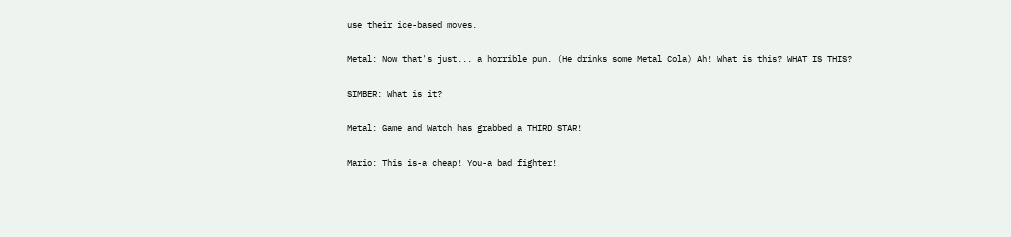use their ice-based moves.

Metal: Now that's just... a horrible pun. (He drinks some Metal Cola) Ah! What is this? WHAT IS THIS?

SIMBER: What is it?

Metal: Game and Watch has grabbed a THIRD STAR!

Mario: This is-a cheap! You-a bad fighter!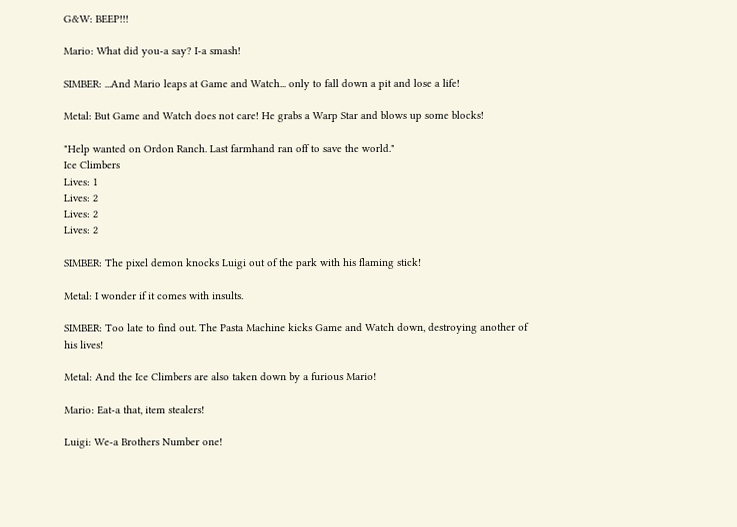G&W: BEEP!!!

Mario: What did you-a say? I-a smash!

SIMBER: ...And Mario leaps at Game and Watch... only to fall down a pit and lose a life!

Metal: But Game and Watch does not care! He grabs a Warp Star and blows up some blocks!

"Help wanted on Ordon Ranch. Last farmhand ran off to save the world."
Ice Climbers
Lives: 1
Lives: 2
Lives: 2
Lives: 2

SIMBER: The pixel demon knocks Luigi out of the park with his flaming stick!

Metal: I wonder if it comes with insults.

SIMBER: Too late to find out. The Pasta Machine kicks Game and Watch down, destroying another of his lives!

Metal: And the Ice Climbers are also taken down by a furious Mario!

Mario: Eat-a that, item stealers!

Luigi: We-a Brothers Number one!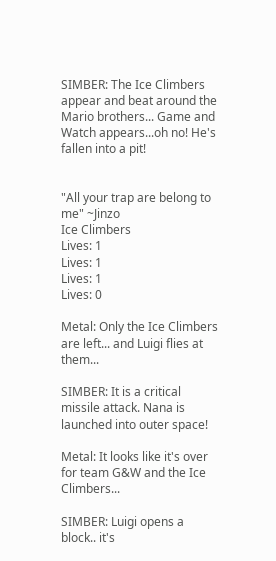SIMBER: The Ice Climbers appear and beat around the Mario brothers... Game and Watch appears...oh no! He's fallen into a pit!


"All your trap are belong to me" ~Jinzo
Ice Climbers
Lives: 1
Lives: 1
Lives: 1
Lives: 0

Metal: Only the Ice Climbers are left... and Luigi flies at them...

SIMBER: It is a critical missile attack. Nana is launched into outer space!

Metal: It looks like it's over for team G&W and the Ice Climbers...

SIMBER: Luigi opens a block.. it's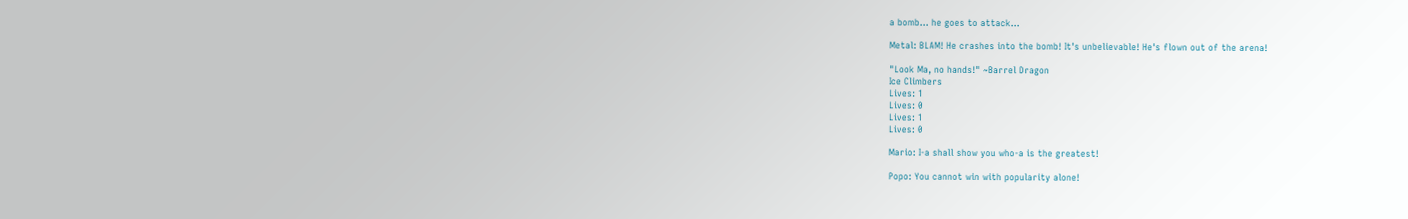a bomb... he goes to attack...

Metal: BLAM! He crashes into the bomb! It's unbelievable! He's flown out of the arena!

"Look Ma, no hands!" ~Barrel Dragon
Ice Climbers
Lives: 1
Lives: 0
Lives: 1
Lives: 0

Mario: I-a shall show you who-a is the greatest!

Popo: You cannot win with popularity alone!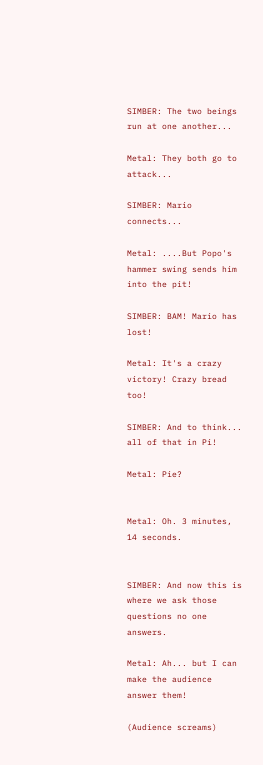SIMBER: The two beings run at one another...

Metal: They both go to attack...

SIMBER: Mario connects...

Metal: ....But Popo's hammer swing sends him into the pit!

SIMBER: BAM! Mario has lost!

Metal: It's a crazy victory! Crazy bread too!

SIMBER: And to think... all of that in Pi!

Metal: Pie?


Metal: Oh. 3 minutes, 14 seconds.


SIMBER: And now this is where we ask those questions no one answers.

Metal: Ah... but I can make the audience answer them!

(Audience screams)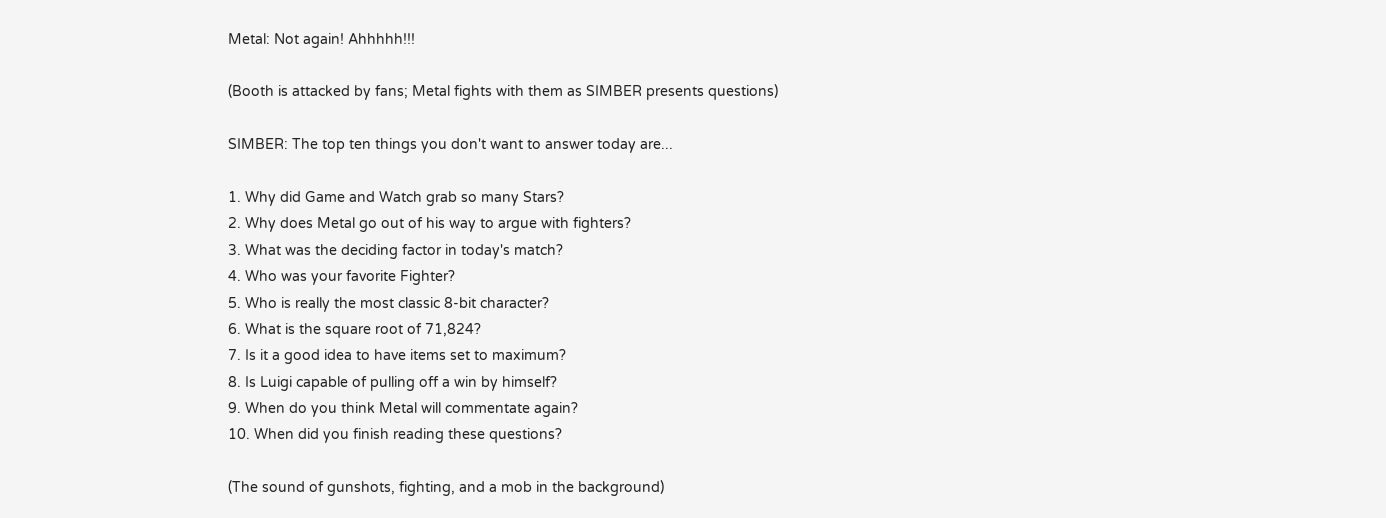Metal: Not again! Ahhhhh!!!

(Booth is attacked by fans; Metal fights with them as SIMBER presents questions)

SIMBER: The top ten things you don't want to answer today are...

1. Why did Game and Watch grab so many Stars?
2. Why does Metal go out of his way to argue with fighters?
3. What was the deciding factor in today's match?
4. Who was your favorite Fighter?
5. Who is really the most classic 8-bit character?
6. What is the square root of 71,824?
7. Is it a good idea to have items set to maximum?
8. Is Luigi capable of pulling off a win by himself?
9. When do you think Metal will commentate again?
10. When did you finish reading these questions?

(The sound of gunshots, fighting, and a mob in the background)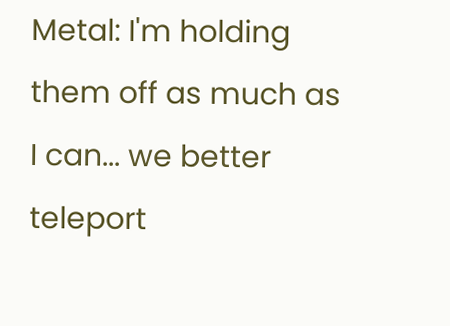Metal: I'm holding them off as much as I can... we better teleport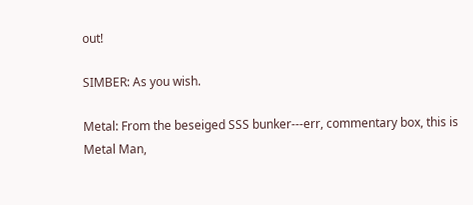out!

SIMBER: As you wish.

Metal: From the beseiged SSS bunker---err, commentary box, this is Metal Man,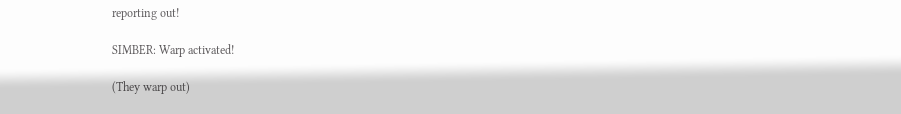reporting out!

SIMBER: Warp activated!

(They warp out)